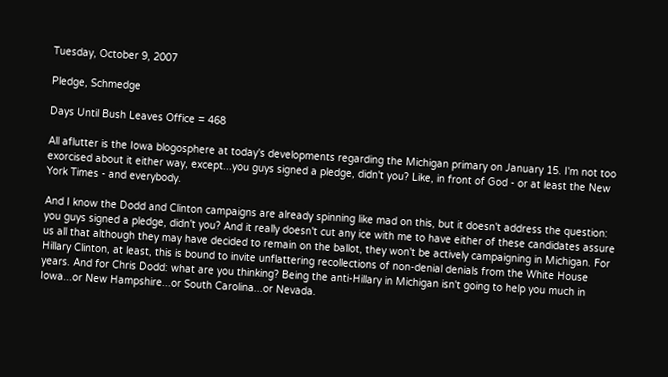Tuesday, October 9, 2007

Pledge, Schmedge

Days Until Bush Leaves Office = 468

All aflutter is the Iowa blogosphere at today's developments regarding the Michigan primary on January 15. I'm not too exorcised about it either way, except...you guys signed a pledge, didn't you? Like, in front of God - or at least the New York Times - and everybody.

And I know the Dodd and Clinton campaigns are already spinning like mad on this, but it doesn't address the question: you guys signed a pledge, didn't you? And it really doesn't cut any ice with me to have either of these candidates assure us all that although they may have decided to remain on the ballot, they won't be actively campaigning in Michigan. For Hillary Clinton, at least, this is bound to invite unflattering recollections of non-denial denials from the White House years. And for Chris Dodd: what are you thinking? Being the anti-Hillary in Michigan isn't going to help you much in Iowa...or New Hampshire...or South Carolina...or Nevada.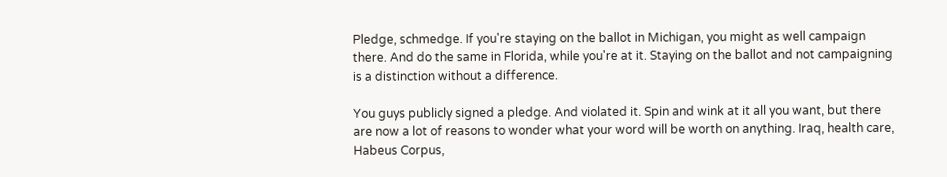Pledge, schmedge. If you're staying on the ballot in Michigan, you might as well campaign there. And do the same in Florida, while you're at it. Staying on the ballot and not campaigning is a distinction without a difference.

You guys publicly signed a pledge. And violated it. Spin and wink at it all you want, but there are now a lot of reasons to wonder what your word will be worth on anything. Iraq, health care, Habeus Corpus,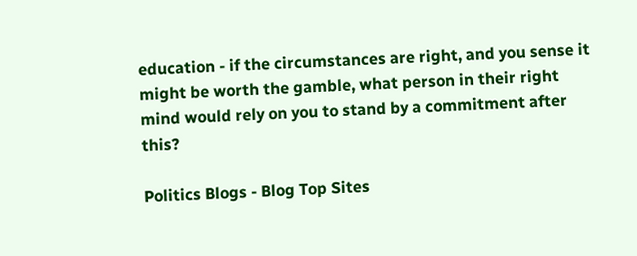education - if the circumstances are right, and you sense it might be worth the gamble, what person in their right mind would rely on you to stand by a commitment after this?

Politics Blogs - Blog Top Sites